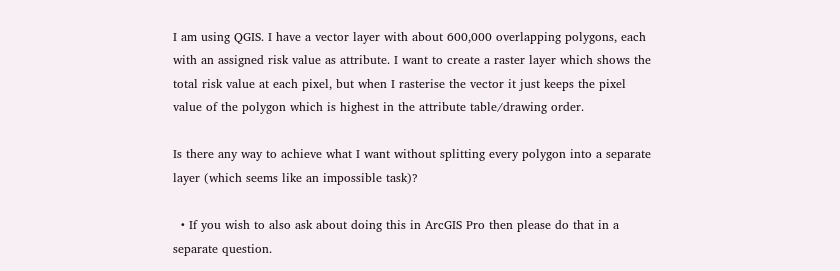I am using QGIS. I have a vector layer with about 600,000 overlapping polygons, each with an assigned risk value as attribute. I want to create a raster layer which shows the total risk value at each pixel, but when I rasterise the vector it just keeps the pixel value of the polygon which is highest in the attribute table/drawing order.

Is there any way to achieve what I want without splitting every polygon into a separate layer (which seems like an impossible task)?

  • If you wish to also ask about doing this in ArcGIS Pro then please do that in a separate question.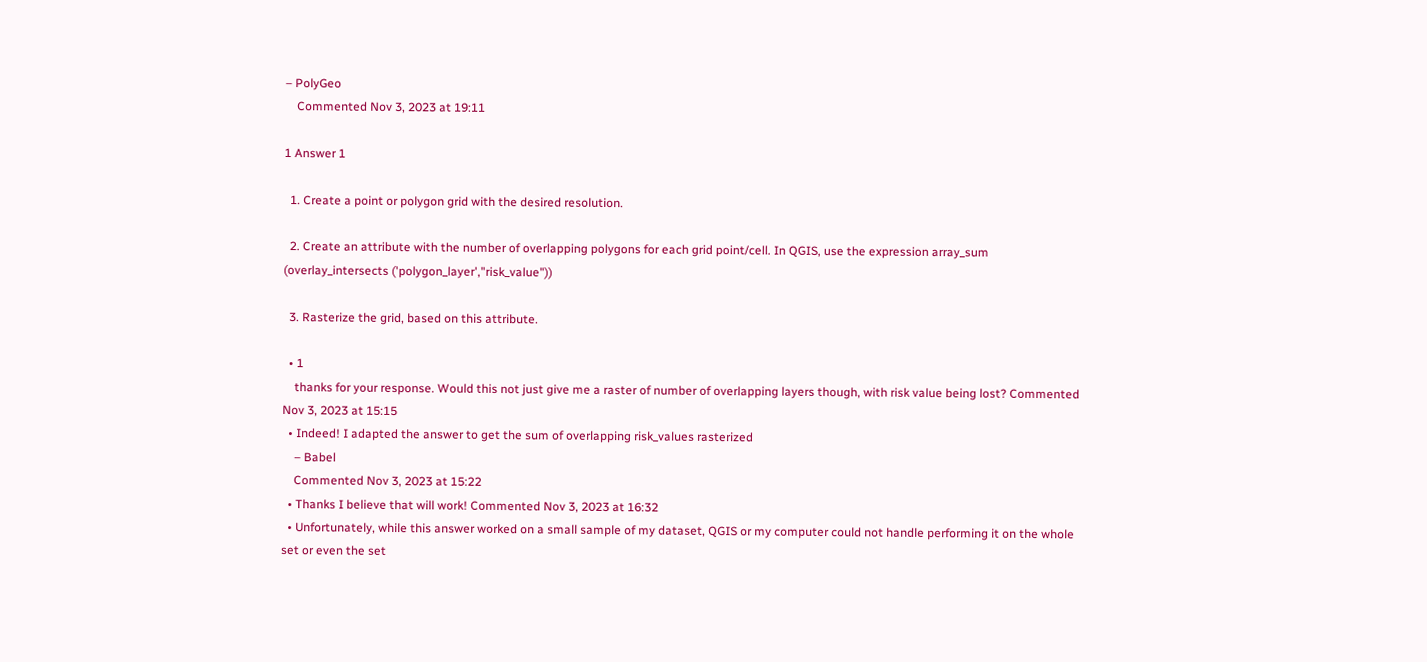– PolyGeo
    Commented Nov 3, 2023 at 19:11

1 Answer 1

  1. Create a point or polygon grid with the desired resolution.

  2. Create an attribute with the number of overlapping polygons for each grid point/cell. In QGIS, use the expression array_sum (overlay_intersects ('polygon_layer',"risk_value"))

  3. Rasterize the grid, based on this attribute.

  • 1
    thanks for your response. Would this not just give me a raster of number of overlapping layers though, with risk value being lost? Commented Nov 3, 2023 at 15:15
  • Indeed! I adapted the answer to get the sum of overlapping risk_values rasterized
    – Babel
    Commented Nov 3, 2023 at 15:22
  • Thanks I believe that will work! Commented Nov 3, 2023 at 16:32
  • Unfortunately, while this answer worked on a small sample of my dataset, QGIS or my computer could not handle performing it on the whole set or even the set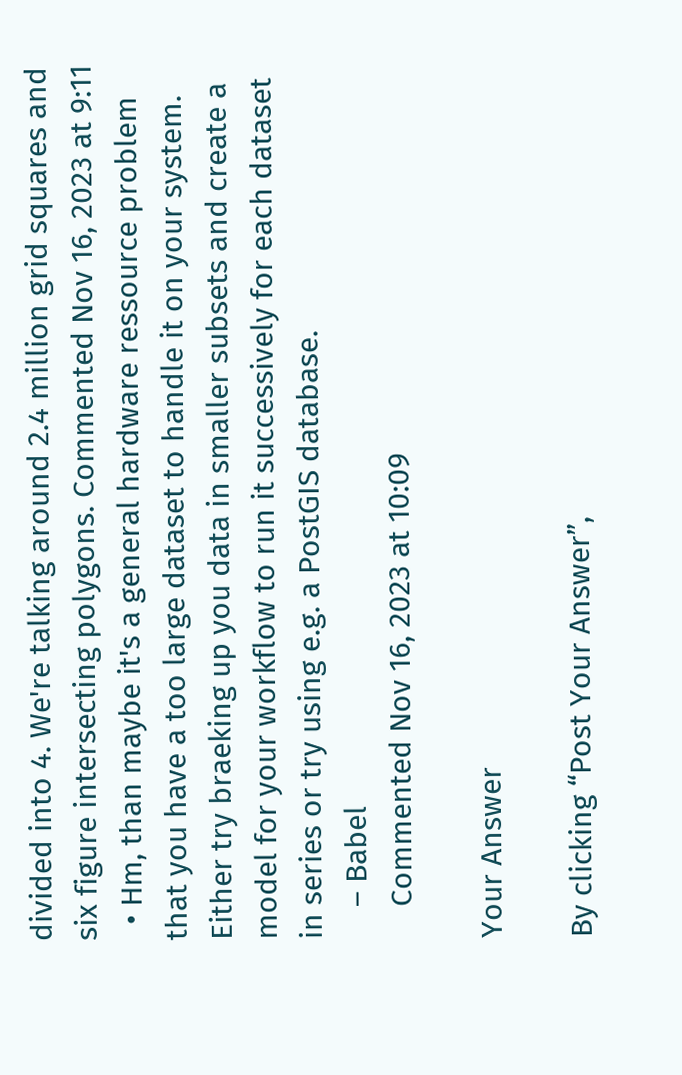divided into 4. We're talking around 2.4 million grid squares and six figure intersecting polygons. Commented Nov 16, 2023 at 9:11
  • Hm, than maybe it's a general hardware ressource problem that you have a too large dataset to handle it on your system. Either try braeking up you data in smaller subsets and create a model for your workflow to run it successively for each dataset in series or try using e.g. a PostGIS database.
    – Babel
    Commented Nov 16, 2023 at 10:09

Your Answer

By clicking “Post Your Answer”,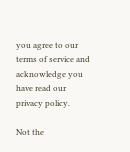you agree to our terms of service and acknowledge you have read our privacy policy.

Not the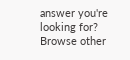answer you're looking for? Browse other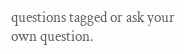questions tagged or ask your own question.